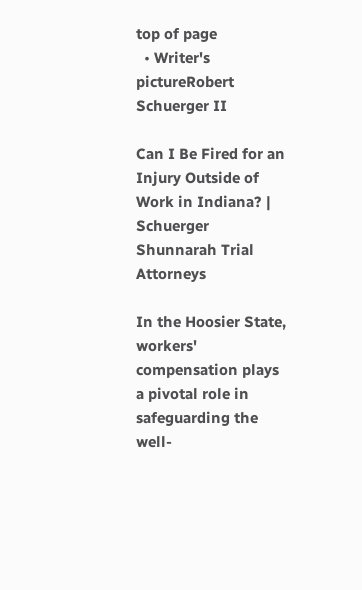top of page
  • Writer's pictureRobert Schuerger II

Can I Be Fired for an Injury Outside of Work in Indiana? | Schuerger Shunnarah Trial Attorneys

In the Hoosier State, workers' compensation plays a pivotal role in safeguarding the well-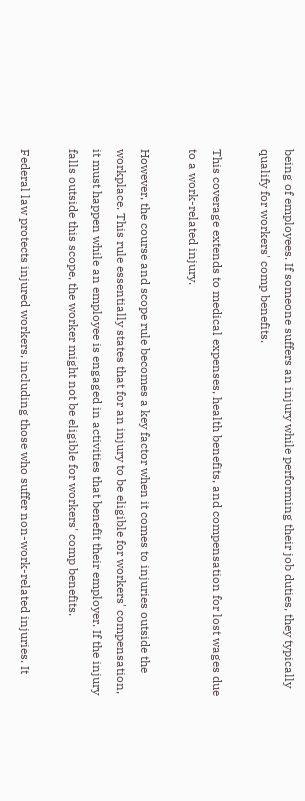being of employees. If someone suffers an injury while performing their job duties, they typically qualify for workers' comp benefits.

This coverage extends to medical expenses, health benefits, and compensation for lost wages due to a work-related injury.

However, the course and scope rule becomes a key factor when it comes to injuries outside the workplace. This rule essentially states that for an injury to be eligible for workers' compensation, it must happen while an employee is engaged in activities that benefit their employer. If the injury falls outside this scope, the worker might not be eligible for workers' comp benefits.

Federal law protects injured workers, including those who suffer non-work-related injuries. It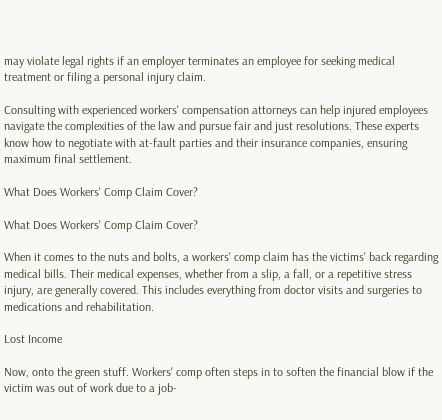may violate legal rights if an employer terminates an employee for seeking medical treatment or filing a personal injury claim.

Consulting with experienced workers' compensation attorneys can help injured employees navigate the complexities of the law and pursue fair and just resolutions. These experts know how to negotiate with at-fault parties and their insurance companies, ensuring maximum final settlement.

What Does Workers' Comp Claim Cover?

What Does Workers' Comp Claim Cover?

When it comes to the nuts and bolts, a workers' comp claim has the victims' back regarding medical bills. Their medical expenses, whether from a slip, a fall, or a repetitive stress injury, are generally covered. This includes everything from doctor visits and surgeries to medications and rehabilitation.

Lost Income

Now, onto the green stuff. Workers' comp often steps in to soften the financial blow if the victim was out of work due to a job-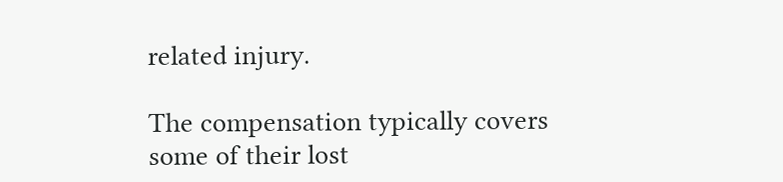related injury.

The compensation typically covers some of their lost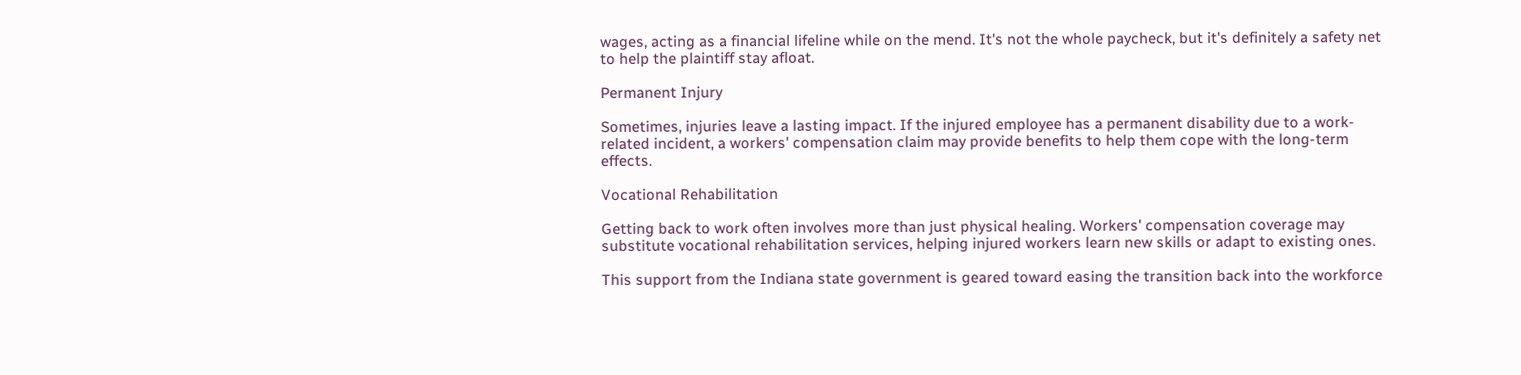wages, acting as a financial lifeline while on the mend. It's not the whole paycheck, but it's definitely a safety net to help the plaintiff stay afloat.

Permanent Injury

Sometimes, injuries leave a lasting impact. If the injured employee has a permanent disability due to a work-related incident, a workers' compensation claim may provide benefits to help them cope with the long-term effects.

Vocational Rehabilitation

Getting back to work often involves more than just physical healing. Workers' compensation coverage may substitute vocational rehabilitation services, helping injured workers learn new skills or adapt to existing ones.

This support from the Indiana state government is geared toward easing the transition back into the workforce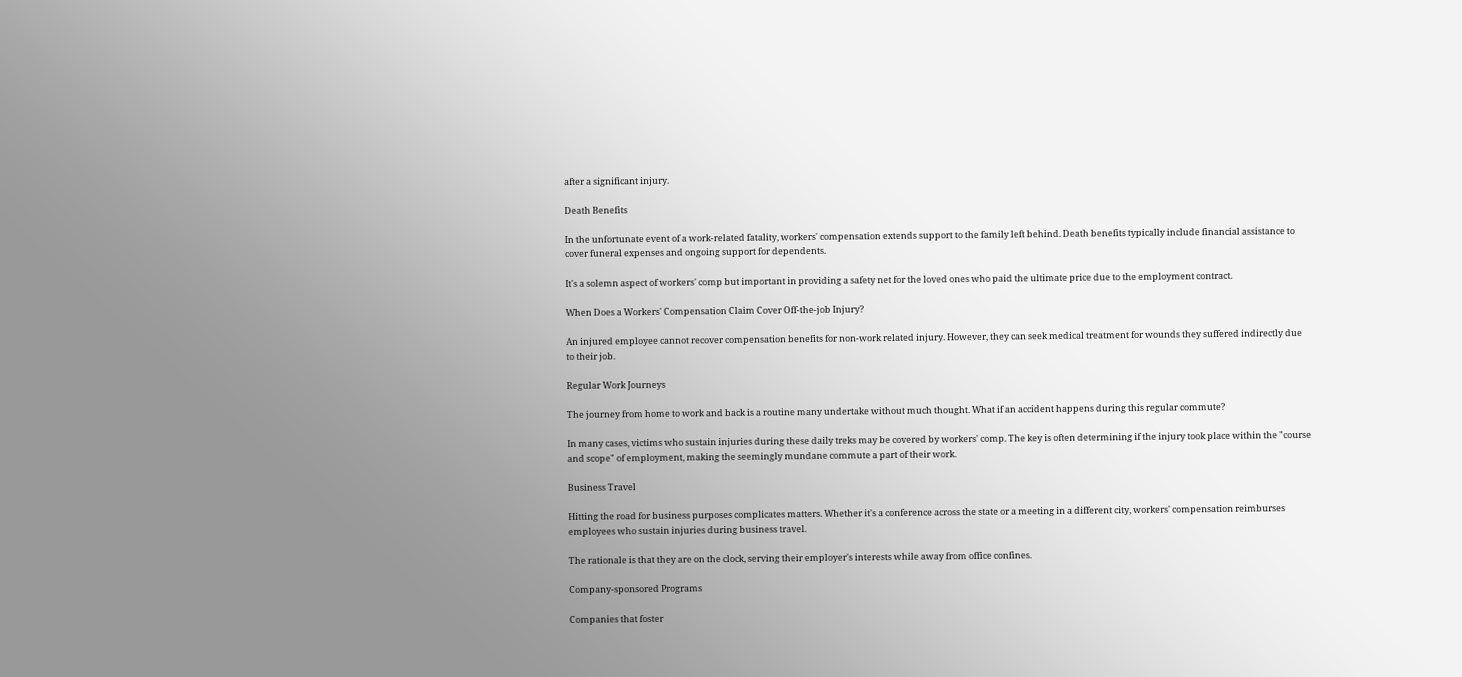after a significant injury.

Death Benefits

In the unfortunate event of a work-related fatality, workers' compensation extends support to the family left behind. Death benefits typically include financial assistance to cover funeral expenses and ongoing support for dependents.

It's a solemn aspect of workers' comp but important in providing a safety net for the loved ones who paid the ultimate price due to the employment contract.

When Does a Workers' Compensation Claim Cover Off-the-job Injury?

An injured employee cannot recover compensation benefits for non-work related injury. However, they can seek medical treatment for wounds they suffered indirectly due to their job.

Regular Work Journeys

The journey from home to work and back is a routine many undertake without much thought. What if an accident happens during this regular commute?

In many cases, victims who sustain injuries during these daily treks may be covered by workers' comp. The key is often determining if the injury took place within the "course and scope" of employment, making the seemingly mundane commute a part of their work.

Business Travel

Hitting the road for business purposes complicates matters. Whether it's a conference across the state or a meeting in a different city, workers' compensation reimburses employees who sustain injuries during business travel.

The rationale is that they are on the clock, serving their employer's interests while away from office confines.

Company-sponsored Programs

Companies that foster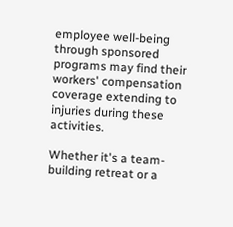employee well-being through sponsored programs may find their workers' compensation coverage extending to injuries during these activities.

Whether it's a team-building retreat or a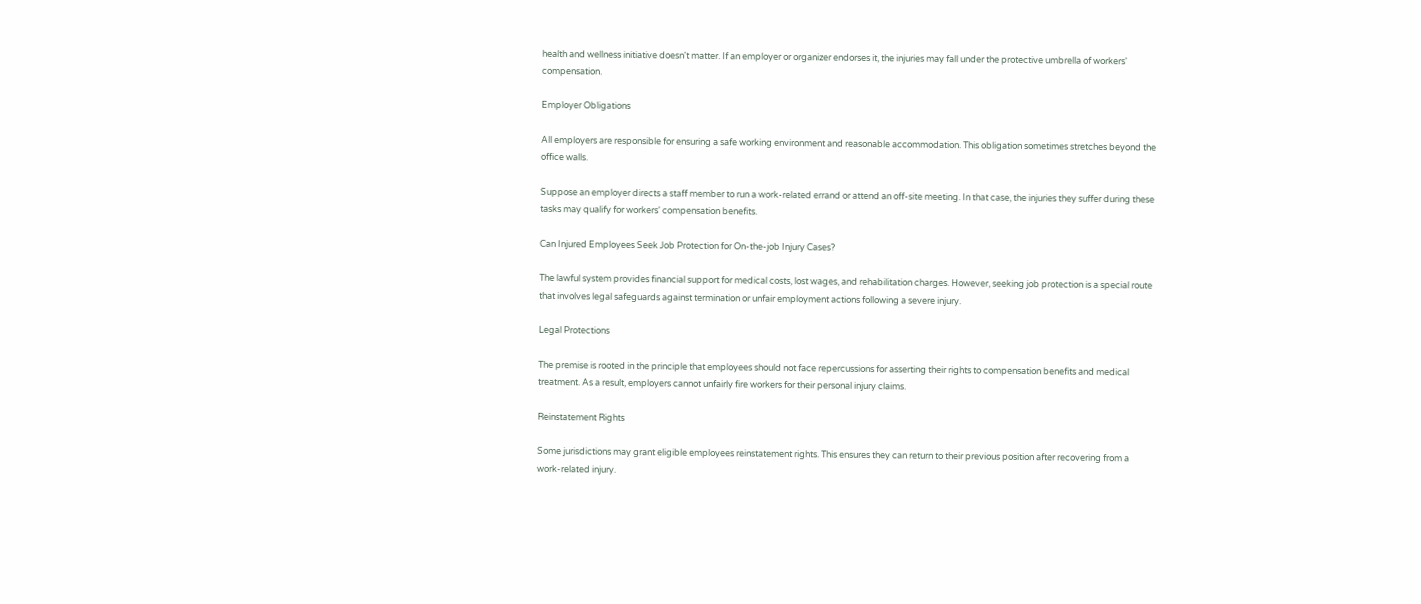health and wellness initiative doesn't matter. If an employer or organizer endorses it, the injuries may fall under the protective umbrella of workers' compensation.

Employer Obligations

All employers are responsible for ensuring a safe working environment and reasonable accommodation. This obligation sometimes stretches beyond the office walls.

Suppose an employer directs a staff member to run a work-related errand or attend an off-site meeting. In that case, the injuries they suffer during these tasks may qualify for workers' compensation benefits.

Can Injured Employees Seek Job Protection for On-the-job Injury Cases?

The lawful system provides financial support for medical costs, lost wages, and rehabilitation charges. However, seeking job protection is a special route that involves legal safeguards against termination or unfair employment actions following a severe injury.

Legal Protections

The premise is rooted in the principle that employees should not face repercussions for asserting their rights to compensation benefits and medical treatment. As a result, employers cannot unfairly fire workers for their personal injury claims.

Reinstatement Rights

Some jurisdictions may grant eligible employees reinstatement rights. This ensures they can return to their previous position after recovering from a work-related injury.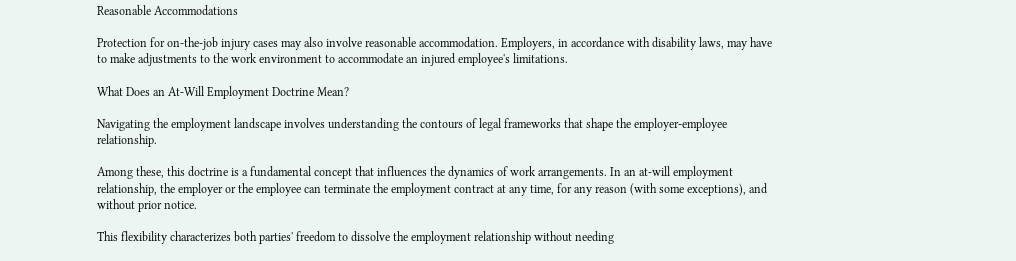Reasonable Accommodations

Protection for on-the-job injury cases may also involve reasonable accommodation. Employers, in accordance with disability laws, may have to make adjustments to the work environment to accommodate an injured employee's limitations.

What Does an At-Will Employment Doctrine Mean?

Navigating the employment landscape involves understanding the contours of legal frameworks that shape the employer-employee relationship.

Among these, this doctrine is a fundamental concept that influences the dynamics of work arrangements. In an at-will employment relationship, the employer or the employee can terminate the employment contract at any time, for any reason (with some exceptions), and without prior notice.

This flexibility characterizes both parties' freedom to dissolve the employment relationship without needing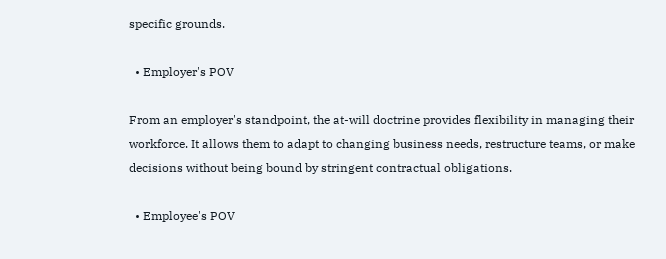specific grounds.

  • Employer's POV

From an employer's standpoint, the at-will doctrine provides flexibility in managing their workforce. It allows them to adapt to changing business needs, restructure teams, or make decisions without being bound by stringent contractual obligations.

  • Employee's POV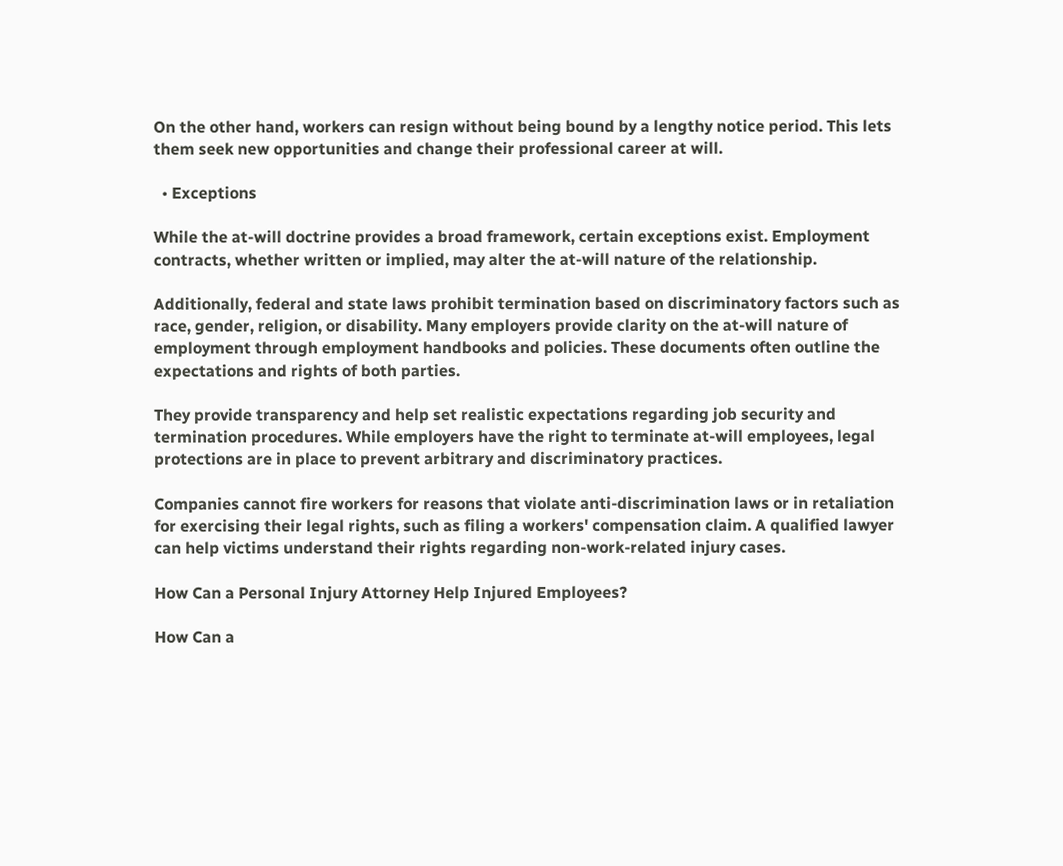On the other hand, workers can resign without being bound by a lengthy notice period. This lets them seek new opportunities and change their professional career at will.

  • Exceptions

While the at-will doctrine provides a broad framework, certain exceptions exist. Employment contracts, whether written or implied, may alter the at-will nature of the relationship.

Additionally, federal and state laws prohibit termination based on discriminatory factors such as race, gender, religion, or disability. Many employers provide clarity on the at-will nature of employment through employment handbooks and policies. These documents often outline the expectations and rights of both parties.

They provide transparency and help set realistic expectations regarding job security and termination procedures. While employers have the right to terminate at-will employees, legal protections are in place to prevent arbitrary and discriminatory practices.

Companies cannot fire workers for reasons that violate anti-discrimination laws or in retaliation for exercising their legal rights, such as filing a workers' compensation claim. A qualified lawyer can help victims understand their rights regarding non-work-related injury cases.

How Can a Personal Injury Attorney Help Injured Employees?

How Can a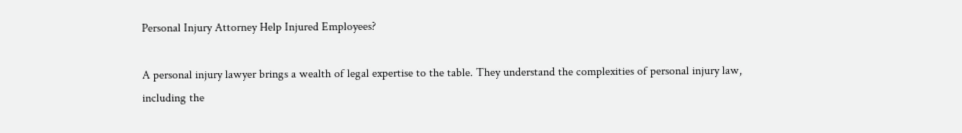Personal Injury Attorney Help Injured Employees?

A personal injury lawyer brings a wealth of legal expertise to the table. They understand the complexities of personal injury law, including the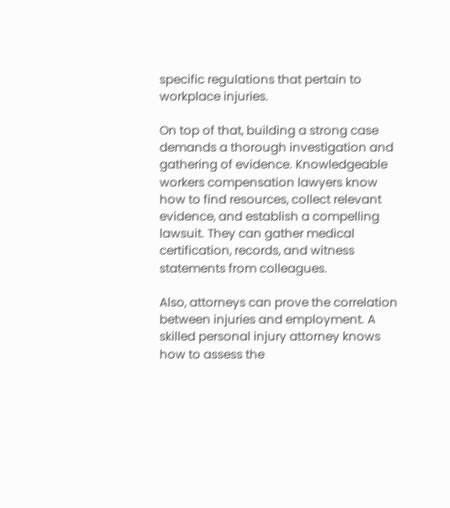specific regulations that pertain to workplace injuries.

On top of that, building a strong case demands a thorough investigation and gathering of evidence. Knowledgeable workers compensation lawyers know how to find resources, collect relevant evidence, and establish a compelling lawsuit. They can gather medical certification, records, and witness statements from colleagues.

Also, attorneys can prove the correlation between injuries and employment. A skilled personal injury attorney knows how to assess the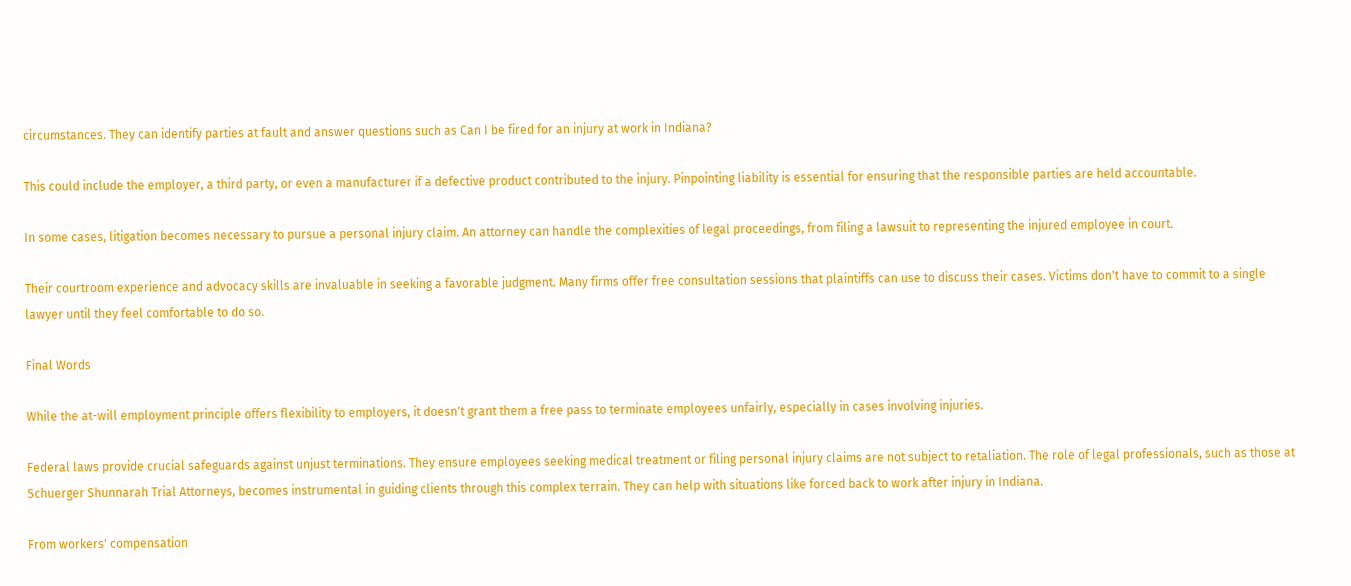circumstances. They can identify parties at fault and answer questions such as Can I be fired for an injury at work in Indiana?

This could include the employer, a third party, or even a manufacturer if a defective product contributed to the injury. Pinpointing liability is essential for ensuring that the responsible parties are held accountable.

In some cases, litigation becomes necessary to pursue a personal injury claim. An attorney can handle the complexities of legal proceedings, from filing a lawsuit to representing the injured employee in court.

Their courtroom experience and advocacy skills are invaluable in seeking a favorable judgment. Many firms offer free consultation sessions that plaintiffs can use to discuss their cases. Victims don't have to commit to a single lawyer until they feel comfortable to do so.

Final Words

While the at-will employment principle offers flexibility to employers, it doesn't grant them a free pass to terminate employees unfairly, especially in cases involving injuries.

Federal laws provide crucial safeguards against unjust terminations. They ensure employees seeking medical treatment or filing personal injury claims are not subject to retaliation. The role of legal professionals, such as those at Schuerger Shunnarah Trial Attorneys, becomes instrumental in guiding clients through this complex terrain. They can help with situations like forced back to work after injury in Indiana.

From workers' compensation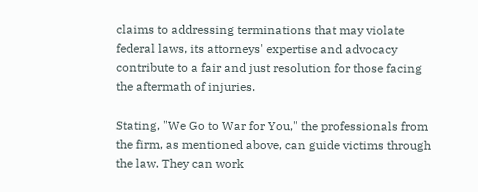claims to addressing terminations that may violate federal laws, its attorneys' expertise and advocacy contribute to a fair and just resolution for those facing the aftermath of injuries.

Stating, "We Go to War for You," the professionals from the firm, as mentioned above, can guide victims through the law. They can work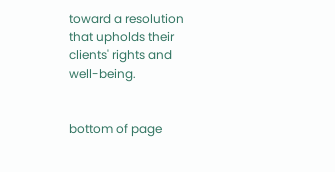toward a resolution that upholds their clients' rights and well-being.


bottom of page